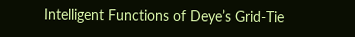Intelligent Functions of Deye’s Grid-Tie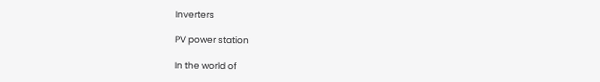Inverters

PV power station

In the world of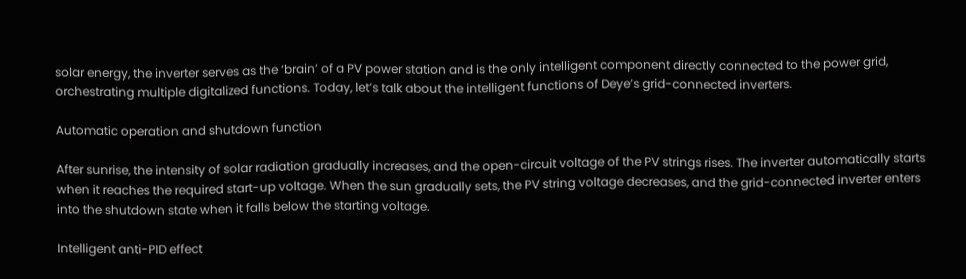solar energy, the inverter serves as the ‘brain’ of a PV power station and is the only intelligent component directly connected to the power grid, orchestrating multiple digitalized functions. Today, let’s talk about the intelligent functions of Deye’s grid-connected inverters.

Automatic operation and shutdown function

After sunrise, the intensity of solar radiation gradually increases, and the open-circuit voltage of the PV strings rises. The inverter automatically starts when it reaches the required start-up voltage. When the sun gradually sets, the PV string voltage decreases, and the grid-connected inverter enters into the shutdown state when it falls below the starting voltage.

Intelligent anti-PID effect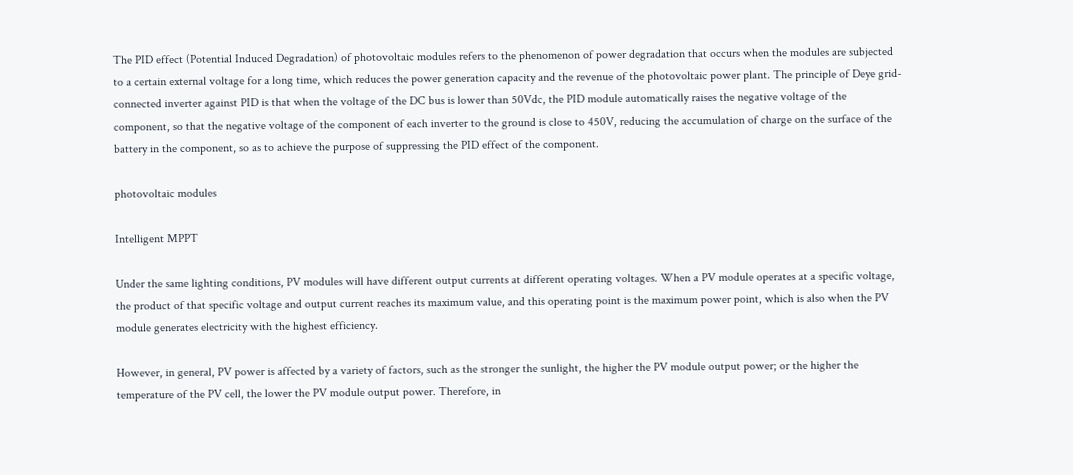The PID effect (Potential Induced Degradation) of photovoltaic modules refers to the phenomenon of power degradation that occurs when the modules are subjected to a certain external voltage for a long time, which reduces the power generation capacity and the revenue of the photovoltaic power plant. The principle of Deye grid-connected inverter against PID is that when the voltage of the DC bus is lower than 50Vdc, the PID module automatically raises the negative voltage of the component, so that the negative voltage of the component of each inverter to the ground is close to 450V, reducing the accumulation of charge on the surface of the battery in the component, so as to achieve the purpose of suppressing the PID effect of the component.

photovoltaic modules

Intelligent MPPT

Under the same lighting conditions, PV modules will have different output currents at different operating voltages. When a PV module operates at a specific voltage, the product of that specific voltage and output current reaches its maximum value, and this operating point is the maximum power point, which is also when the PV module generates electricity with the highest efficiency.

However, in general, PV power is affected by a variety of factors, such as the stronger the sunlight, the higher the PV module output power; or the higher the temperature of the PV cell, the lower the PV module output power. Therefore, in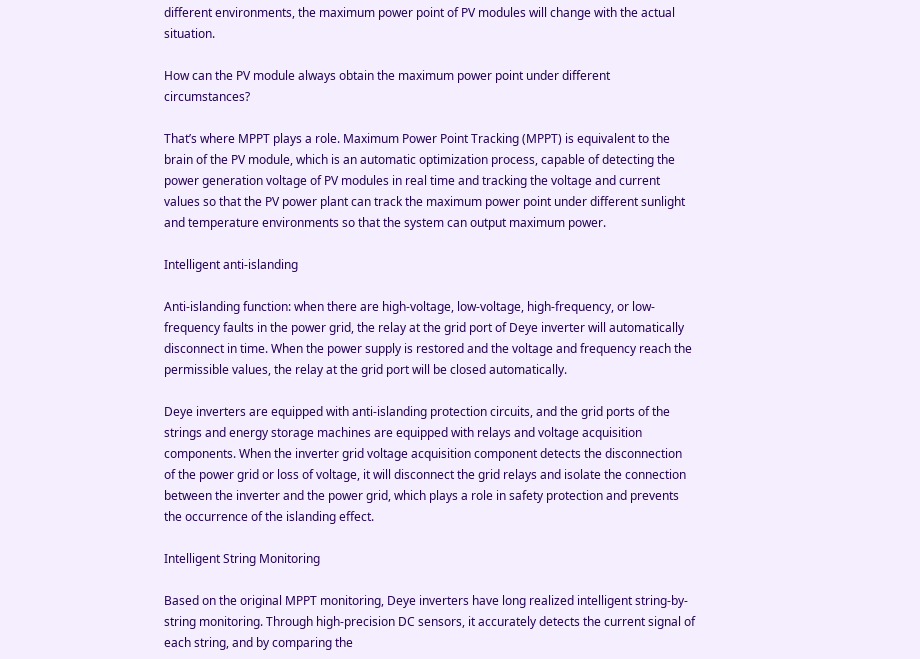different environments, the maximum power point of PV modules will change with the actual situation.

How can the PV module always obtain the maximum power point under different circumstances?

That’s where MPPT plays a role. Maximum Power Point Tracking (MPPT) is equivalent to the brain of the PV module, which is an automatic optimization process, capable of detecting the power generation voltage of PV modules in real time and tracking the voltage and current values so that the PV power plant can track the maximum power point under different sunlight and temperature environments so that the system can output maximum power.

Intelligent anti-islanding

Anti-islanding function: when there are high-voltage, low-voltage, high-frequency, or low-frequency faults in the power grid, the relay at the grid port of Deye inverter will automatically disconnect in time. When the power supply is restored and the voltage and frequency reach the permissible values, the relay at the grid port will be closed automatically.

Deye inverters are equipped with anti-islanding protection circuits, and the grid ports of the strings and energy storage machines are equipped with relays and voltage acquisition components. When the inverter grid voltage acquisition component detects the disconnection of the power grid or loss of voltage, it will disconnect the grid relays and isolate the connection between the inverter and the power grid, which plays a role in safety protection and prevents the occurrence of the islanding effect.

Intelligent String Monitoring

Based on the original MPPT monitoring, Deye inverters have long realized intelligent string-by-string monitoring. Through high-precision DC sensors, it accurately detects the current signal of each string, and by comparing the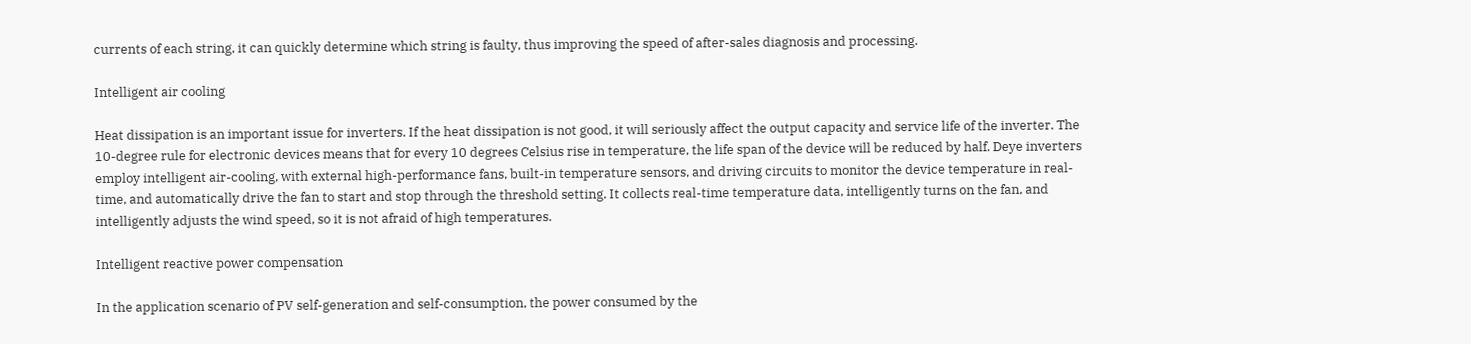currents of each string, it can quickly determine which string is faulty, thus improving the speed of after-sales diagnosis and processing.

Intelligent air cooling

Heat dissipation is an important issue for inverters. If the heat dissipation is not good, it will seriously affect the output capacity and service life of the inverter. The 10-degree rule for electronic devices means that for every 10 degrees Celsius rise in temperature, the life span of the device will be reduced by half. Deye inverters employ intelligent air-cooling, with external high-performance fans, built-in temperature sensors, and driving circuits to monitor the device temperature in real-time, and automatically drive the fan to start and stop through the threshold setting. It collects real-time temperature data, intelligently turns on the fan, and intelligently adjusts the wind speed, so it is not afraid of high temperatures.

Intelligent reactive power compensation

In the application scenario of PV self-generation and self-consumption, the power consumed by the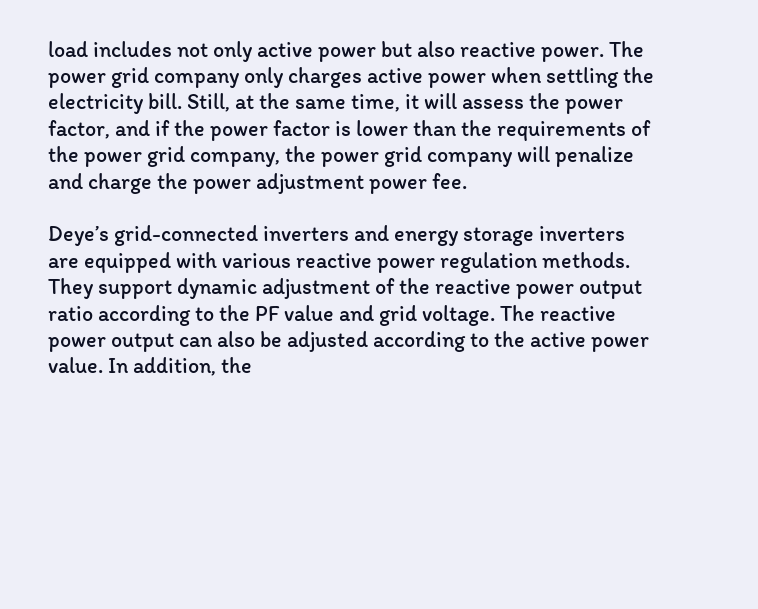load includes not only active power but also reactive power. The power grid company only charges active power when settling the electricity bill. Still, at the same time, it will assess the power factor, and if the power factor is lower than the requirements of the power grid company, the power grid company will penalize and charge the power adjustment power fee.

Deye’s grid-connected inverters and energy storage inverters are equipped with various reactive power regulation methods. They support dynamic adjustment of the reactive power output ratio according to the PF value and grid voltage. The reactive power output can also be adjusted according to the active power value. In addition, the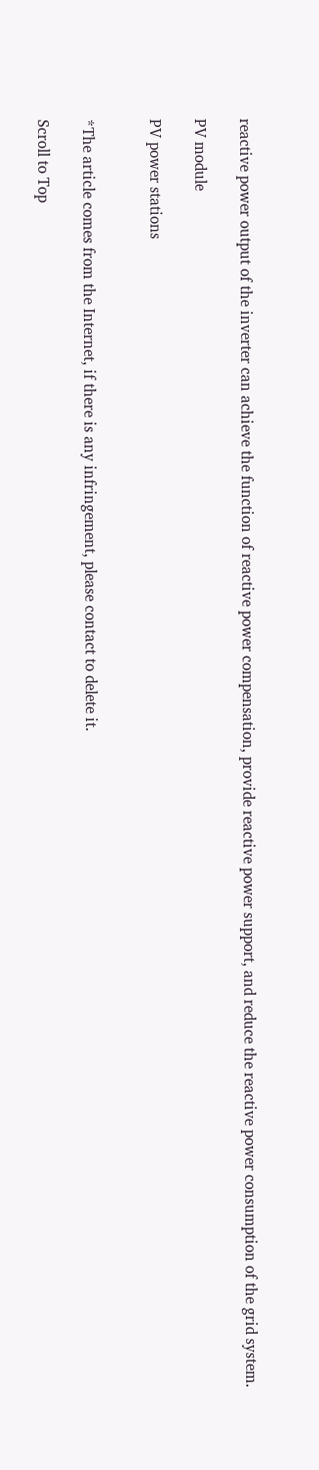reactive power output of the inverter can achieve the function of reactive power compensation, provide reactive power support, and reduce the reactive power consumption of the grid system.

PV module

PV power stations


*The article comes from the Internet, if there is any infringement, please contact to delete it.

Scroll to Top